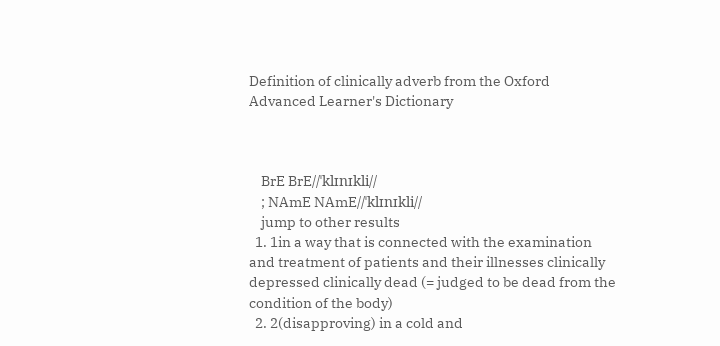Definition of clinically adverb from the Oxford Advanced Learner's Dictionary



    BrE BrE//ˈklɪnɪkli//
    ; NAmE NAmE//ˈklɪnɪkli//
    jump to other results
  1. 1in a way that is connected with the examination and treatment of patients and their illnesses clinically depressed clinically dead (= judged to be dead from the condition of the body)
  2. 2(disapproving) in a cold and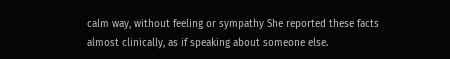calm way, without feeling or sympathy She reported these facts almost clinically, as if speaking about someone else.